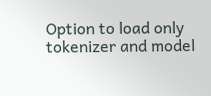Option to load only tokenizer and model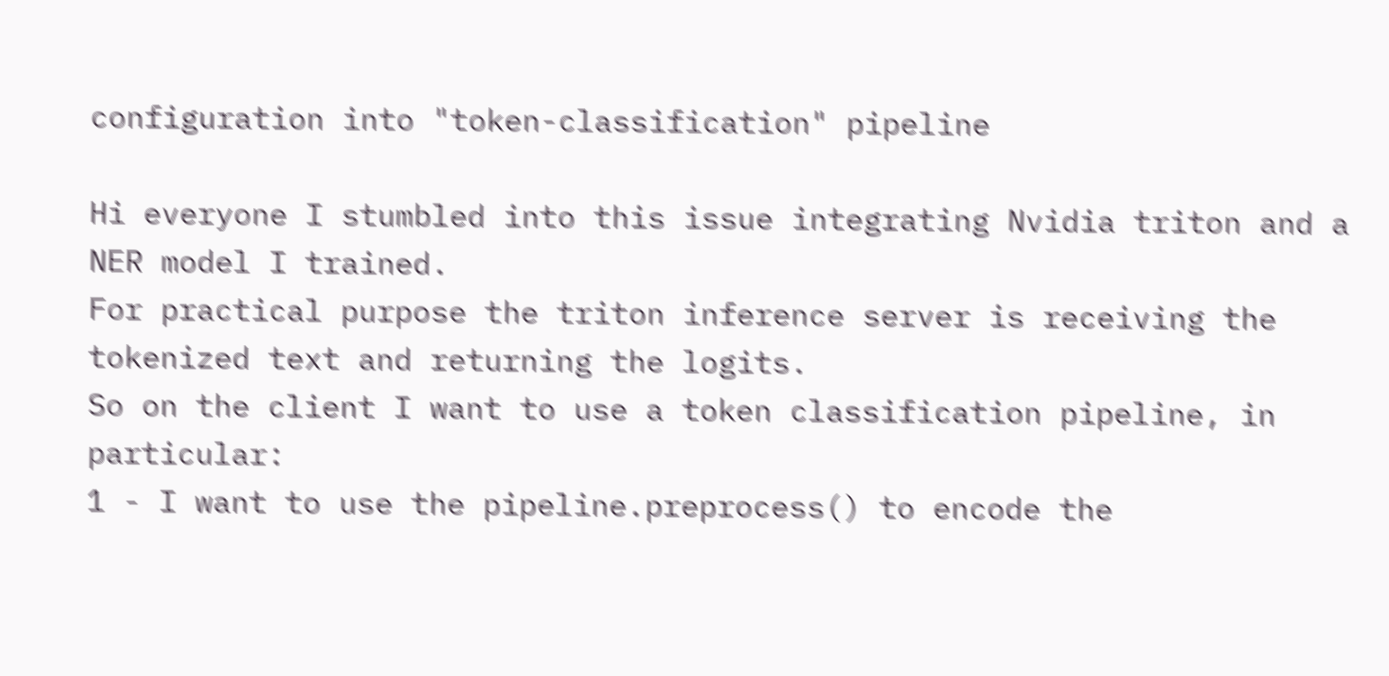configuration into "token-classification" pipeline

Hi everyone I stumbled into this issue integrating Nvidia triton and a NER model I trained.
For practical purpose the triton inference server is receiving the tokenized text and returning the logits.
So on the client I want to use a token classification pipeline, in particular:
1 - I want to use the pipeline.preprocess() to encode the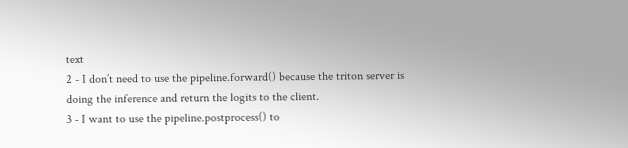text
2 - I don’t need to use the pipeline.forward() because the triton server is doing the inference and return the logits to the client.
3 - I want to use the pipeline.postprocess() to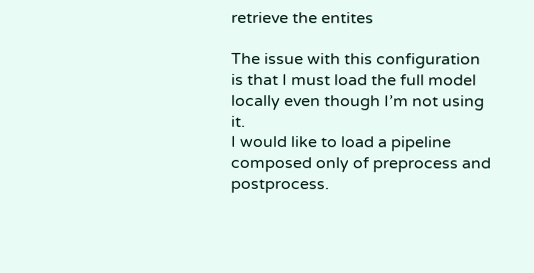retrieve the entites

The issue with this configuration is that I must load the full model locally even though I’m not using it.
I would like to load a pipeline composed only of preprocess and postprocess.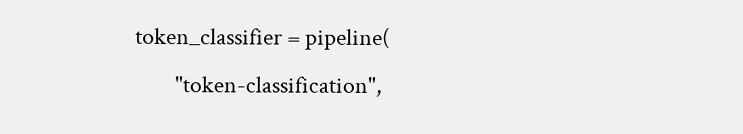token_classifier = pipeline(
        "token-classification",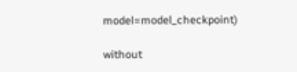model=model_checkpoint)

without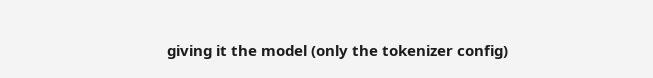giving it the model (only the tokenizer config)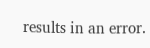results in an error.